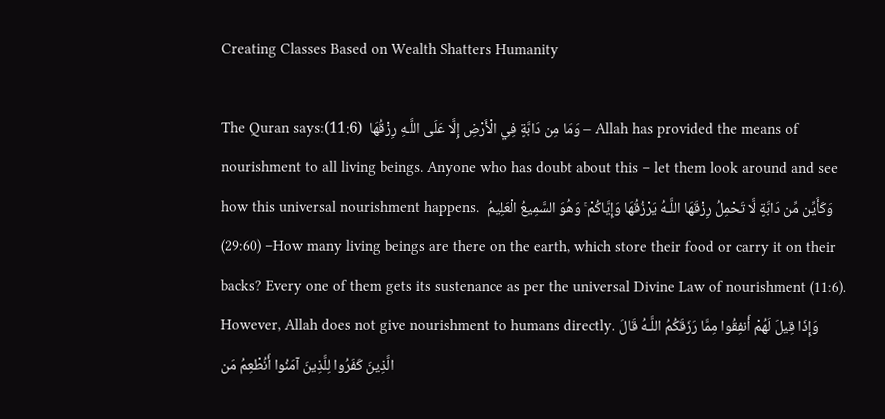Creating Classes Based on Wealth Shatters Humanity

The Quran says:وَمَا مِن دَابَّةٍ فِي الْأَرْضِ إِلَّا عَلَى اللَّـهِ رِزْقُهَا  (11:6) – Allah has provided the means of nourishment to all living beings. Anyone who has doubt about this – let them look around and see how this universal nourishment happens.  وَكَأَيِّن مِّن دَابَّةٍ لَّا تَحْمِلُ رِزْقَهَا اللَّـهُ يَرْزُقُهَا وَإِيَّاكُمْ ۚ وَهُوَ السَّمِيعُ الْعَلِيمُ (29:60) –How many living beings are there on the earth, which store their food or carry it on their backs? Every one of them gets its sustenance as per the universal Divine Law of nourishment (11:6). However, Allah does not give nourishment to humans directly. وَإِذَا قِيلَ لَهُمْ أَنفِقُوا مِمَّا رَزَقَكُمُ اللَّـهُ قَالَ الَّذِينَ كَفَرُوا لِلَّذِينَ آمَنُوا أَنُطْعِمُ مَن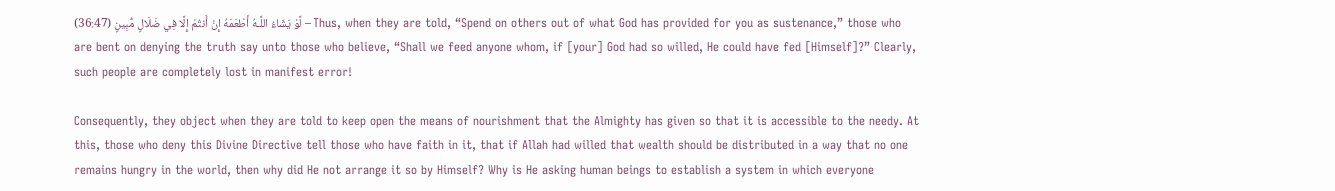لَّوْ يَشَاءُ اللَّـهُ أَطْعَمَهُ إِنْ أَنتُمْ إِلَّا فِي ضَلَالٍ مُّبِينٍ (36:47) – Thus, when they are told, “Spend on others out of what God has provided for you as sustenance,” those who are bent on denying the truth say unto those who believe, “Shall we feed anyone whom, if [your] God had so willed, He could have fed [Himself]?” Clearly, such people are completely lost in manifest error!

Consequently, they object when they are told to keep open the means of nourishment that the Almighty has given so that it is accessible to the needy. At this, those who deny this Divine Directive tell those who have faith in it, that if Allah had willed that wealth should be distributed in a way that no one remains hungry in the world, then why did He not arrange it so by Himself? Why is He asking human beings to establish a system in which everyone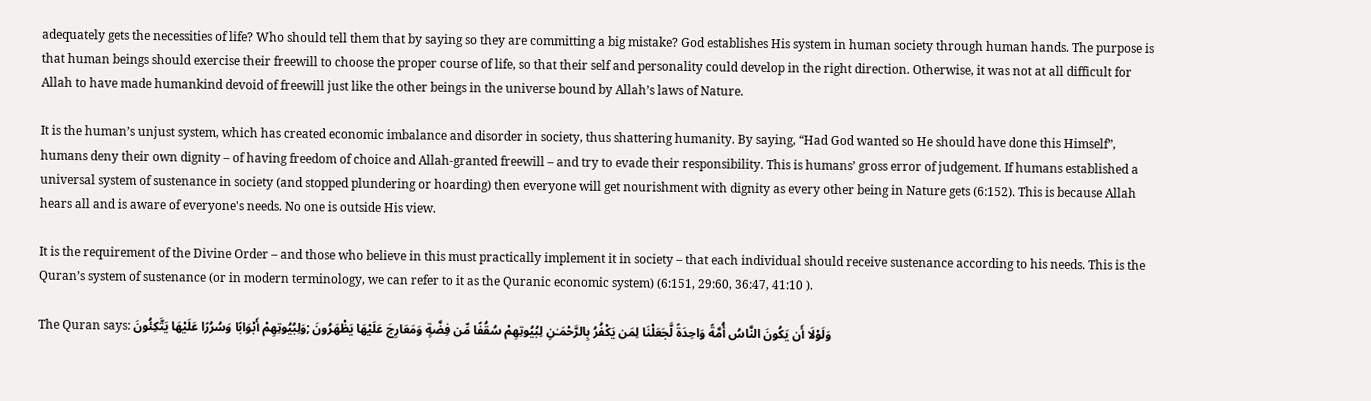adequately gets the necessities of life? Who should tell them that by saying so they are committing a big mistake? God establishes His system in human society through human hands. The purpose is that human beings should exercise their freewill to choose the proper course of life, so that their self and personality could develop in the right direction. Otherwise, it was not at all difficult for Allah to have made humankind devoid of freewill just like the other beings in the universe bound by Allah’s laws of Nature.

It is the human’s unjust system, which has created economic imbalance and disorder in society, thus shattering humanity. By saying, “Had God wanted so He should have done this Himself”, humans deny their own dignity – of having freedom of choice and Allah-granted freewill – and try to evade their responsibility. This is humans’ gross error of judgement. If humans established a universal system of sustenance in society (and stopped plundering or hoarding) then everyone will get nourishment with dignity as every other being in Nature gets (6:152). This is because Allah hears all and is aware of everyone's needs. No one is outside His view.

It is the requirement of the Divine Order – and those who believe in this must practically implement it in society – that each individual should receive sustenance according to his needs. This is the Quran’s system of sustenance (or in modern terminology, we can refer to it as the Quranic economic system) (6:151, 29:60, 36:47, 41:10 ).

The Quran says: وَلَوْلَا أَن يَكُونَ النَّاسُ أُمَّةً وَاحِدَةً لَّجَعَلْنَا لِمَن يَكْفُرُ بِالرَّحْمَـٰنِ لِبُيُوتِهِمْ سُقُفًا مِّن فِضَّةٍ وَمَعَارِجَ عَلَيْهَا يَظْهَرُونَ ;وَلِبُيُوتِهِمْ أَبْوَابًا وَسُرُرًا عَلَيْهَا يَتَّكِئُونَ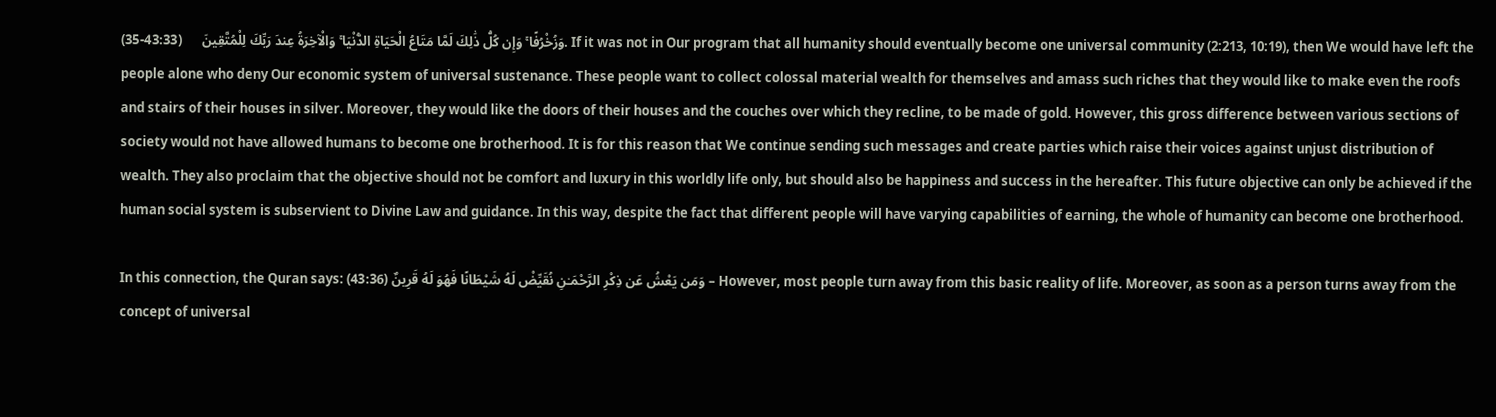وَزُخْرُفًا ۚ وَإِن كُلُّ ذَٰلِكَ لَمَّا مَتَاعُ الْحَيَاةِ الدُّنْيَا ۚ وَالْآخِرَةُ عِندَ رَبِّكَ لِلْمُتَّقِينَ      (43:33-35). If it was not in Our program that all humanity should eventually become one universal community (2:213, 10:19), then We would have left the people alone who deny Our economic system of universal sustenance. These people want to collect colossal material wealth for themselves and amass such riches that they would like to make even the roofs and stairs of their houses in silver. Moreover, they would like the doors of their houses and the couches over which they recline, to be made of gold. However, this gross difference between various sections of society would not have allowed humans to become one brotherhood. It is for this reason that We continue sending such messages and create parties which raise their voices against unjust distribution of wealth. They also proclaim that the objective should not be comfort and luxury in this worldly life only, but should also be happiness and success in the hereafter. This future objective can only be achieved if the human social system is subservient to Divine Law and guidance. In this way, despite the fact that different people will have varying capabilities of earning, the whole of humanity can become one brotherhood.

In this connection, the Quran says: وَمَن يَعْشُ عَن ذِكْرِ الرَّحْمَـٰنِ نُقَيِّضْ لَهُ شَيْطَانًا فَهُوَ لَهُ قَرِينٌ (43:36) – However, most people turn away from this basic reality of life. Moreover, as soon as a person turns away from the concept of universal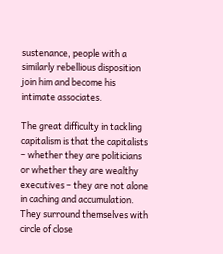sustenance, people with a similarly rebellious disposition join him and become his intimate associates.

The great difficulty in tackling capitalism is that the capitalists – whether they are politicians or whether they are wealthy executives – they are not alone in caching and accumulation. They surround themselves with circle of close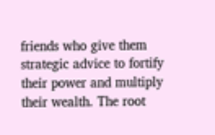friends who give them strategic advice to fortify their power and multiply their wealth. The root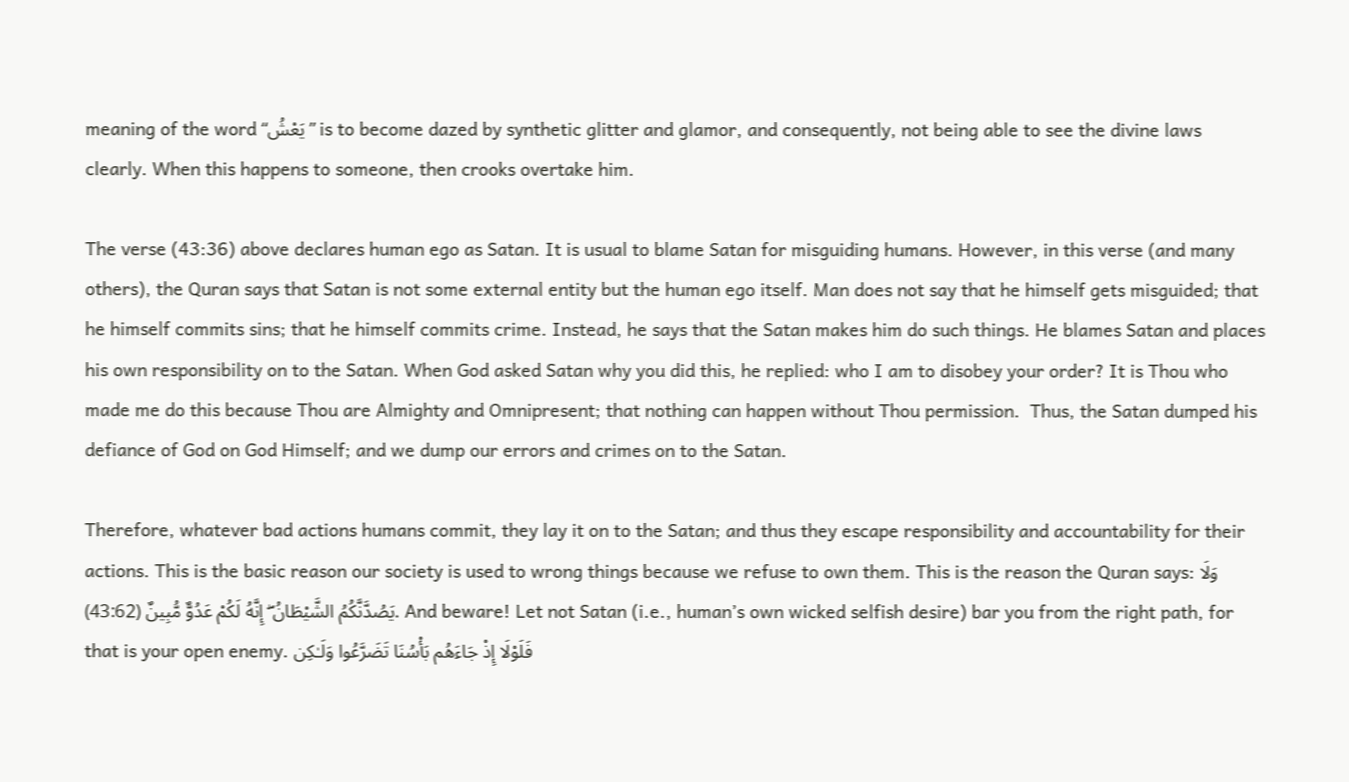meaning of the word “يَعْشُ” is to become dazed by synthetic glitter and glamor, and consequently, not being able to see the divine laws clearly. When this happens to someone, then crooks overtake him.

The verse (43:36) above declares human ego as Satan. It is usual to blame Satan for misguiding humans. However, in this verse (and many others), the Quran says that Satan is not some external entity but the human ego itself. Man does not say that he himself gets misguided; that he himself commits sins; that he himself commits crime. Instead, he says that the Satan makes him do such things. He blames Satan and places his own responsibility on to the Satan. When God asked Satan why you did this, he replied: who I am to disobey your order? It is Thou who made me do this because Thou are Almighty and Omnipresent; that nothing can happen without Thou permission.  Thus, the Satan dumped his defiance of God on God Himself; and we dump our errors and crimes on to the Satan.

Therefore, whatever bad actions humans commit, they lay it on to the Satan; and thus they escape responsibility and accountability for their actions. This is the basic reason our society is used to wrong things because we refuse to own them. This is the reason the Quran says: وَلَا يَصُدَّنَّكُمُ الشَّيْطَانُ ۖ إِنَّهُ لَكُمْ عَدُوٌّ مُّبِينٌ (43:62). And beware! Let not Satan (i.e., human’s own wicked selfish desire) bar you from the right path, for that is your open enemy. فَلَوْلَا إِذْ جَاءَهُم بَأْسُنَا تَضَرَّعُوا وَلَـٰكِن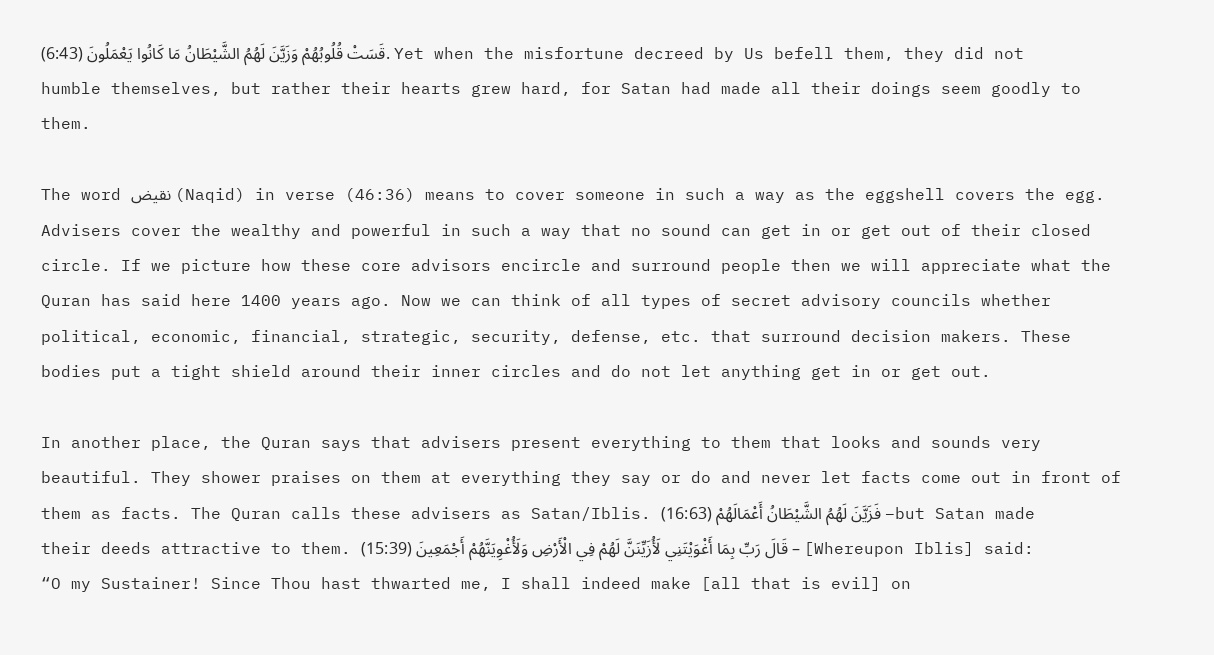قَسَتْ قُلُوبُهُمْ وَزَيَّنَ لَهُمُ الشَّيْطَانُ مَا كَانُوا يَعْمَلُونَ (6:43). Yet when the misfortune decreed by Us befell them, they did not humble themselves, but rather their hearts grew hard, for Satan had made all their doings seem goodly to them.

The word نقیض (Naqid) in verse (46:36) means to cover someone in such a way as the eggshell covers the egg. Advisers cover the wealthy and powerful in such a way that no sound can get in or get out of their closed circle. If we picture how these core advisors encircle and surround people then we will appreciate what the Quran has said here 1400 years ago. Now we can think of all types of secret advisory councils whether political, economic, financial, strategic, security, defense, etc. that surround decision makers. These bodies put a tight shield around their inner circles and do not let anything get in or get out.

In another place, the Quran says that advisers present everything to them that looks and sounds very beautiful. They shower praises on them at everything they say or do and never let facts come out in front of them as facts. The Quran calls these advisers as Satan/Iblis. فَزَيَّنَ لَهُمُ الشَّيْطَانُ أَعْمَالَهُمْ (16:63) –but Satan made their deeds attractive to them. قَالَ رَبِّ بِمَا أَغْوَيْتَنِي لَأُزَيِّنَنَّ لَهُمْ فِي الْأَرْضِ وَلَأُغْوِيَنَّهُمْ أَجْمَعِينَ (15:39) – [Whereupon Iblis] said: “O my Sustainer! Since Thou hast thwarted me, I shall indeed make [all that is evil] on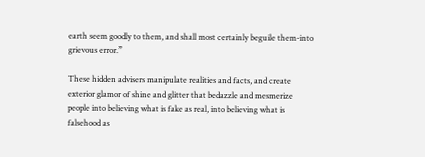earth seem goodly to them, and shall most certainly beguile them-into grievous error.”

These hidden advisers manipulate realities and facts, and create exterior glamor of shine and glitter that bedazzle and mesmerize people into believing what is fake as real, into believing what is falsehood as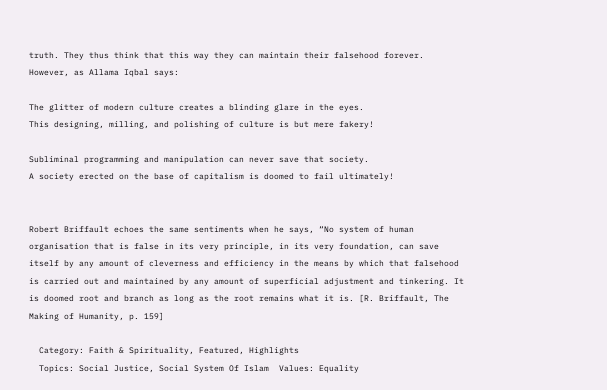truth. They thus think that this way they can maintain their falsehood forever. However, as Allama Iqbal says:

The glitter of modern culture creates a blinding glare in the eyes.
This designing, milling, and polishing of culture is but mere fakery!

Subliminal programming and manipulation can never save that society.
A society erected on the base of capitalism is doomed to fail ultimately!


Robert Briffault echoes the same sentiments when he says, “No system of human organisation that is false in its very principle, in its very foundation, can save itself by any amount of cleverness and efficiency in the means by which that falsehood is carried out and maintained by any amount of superficial adjustment and tinkering. It is doomed root and branch as long as the root remains what it is. [R. Briffault, The Making of Humanity, p. 159]

  Category: Faith & Spirituality, Featured, Highlights
  Topics: Social Justice, Social System Of Islam  Values: Equality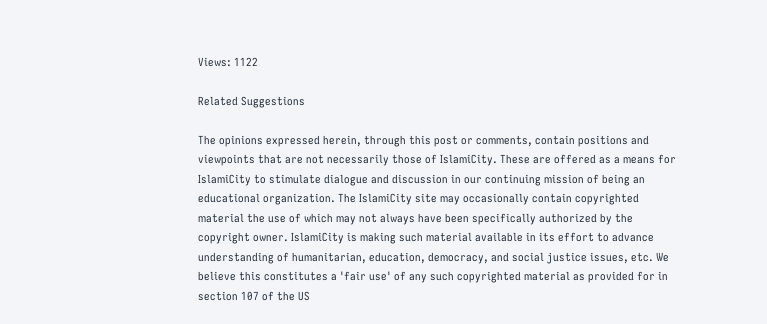Views: 1122

Related Suggestions

The opinions expressed herein, through this post or comments, contain positions and viewpoints that are not necessarily those of IslamiCity. These are offered as a means for IslamiCity to stimulate dialogue and discussion in our continuing mission of being an educational organization. The IslamiCity site may occasionally contain copyrighted material the use of which may not always have been specifically authorized by the copyright owner. IslamiCity is making such material available in its effort to advance understanding of humanitarian, education, democracy, and social justice issues, etc. We believe this constitutes a 'fair use' of any such copyrighted material as provided for in section 107 of the US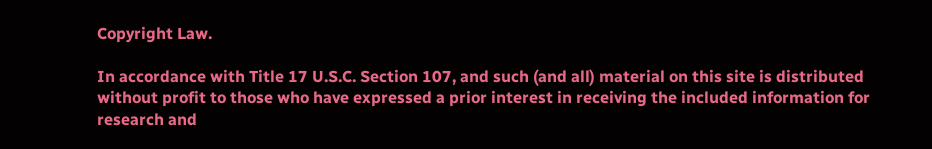Copyright Law.

In accordance with Title 17 U.S.C. Section 107, and such (and all) material on this site is distributed without profit to those who have expressed a prior interest in receiving the included information for research and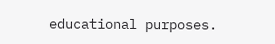educational purposes.